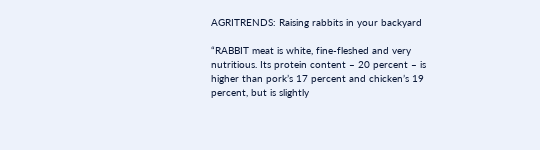AGRITRENDS: Raising rabbits in your backyard

“RABBIT meat is white, fine-fleshed and very nutritious. Its protein content – 20 percent – is higher than pork’s 17 percent and chicken’s 19 percent, but is slightly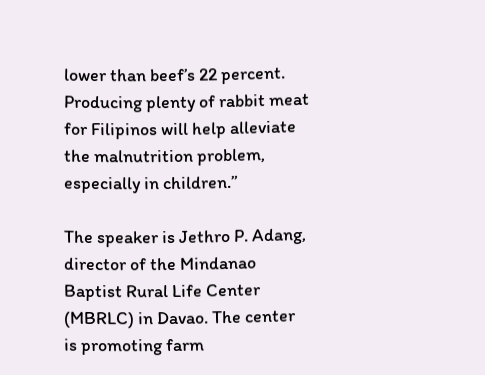lower than beef’s 22 percent. Producing plenty of rabbit meat for Filipinos will help alleviate the malnutrition problem, especially in children.”

The speaker is Jethro P. Adang, director of the Mindanao Baptist Rural Life Center (MBRLC) in Davao. The center is promoting farm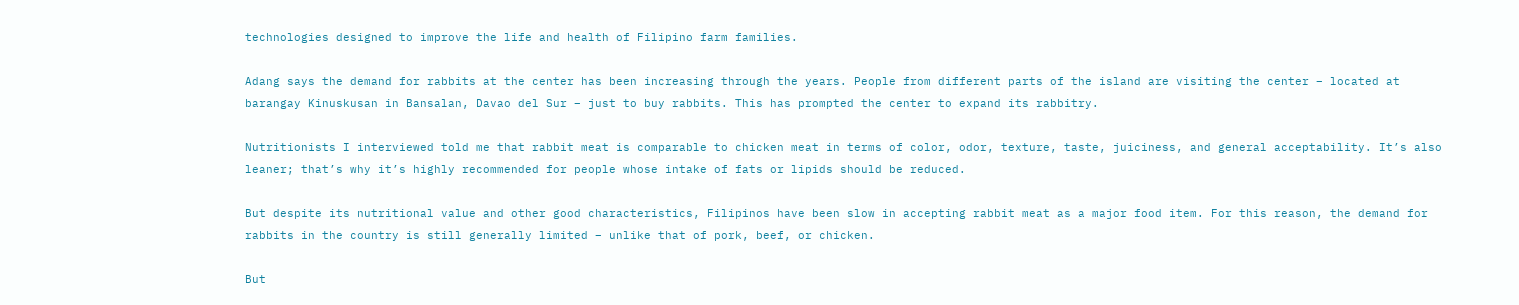technologies designed to improve the life and health of Filipino farm families.

Adang says the demand for rabbits at the center has been increasing through the years. People from different parts of the island are visiting the center – located at barangay Kinuskusan in Bansalan, Davao del Sur – just to buy rabbits. This has prompted the center to expand its rabbitry.

Nutritionists I interviewed told me that rabbit meat is comparable to chicken meat in terms of color, odor, texture, taste, juiciness, and general acceptability. It’s also leaner; that’s why it’s highly recommended for people whose intake of fats or lipids should be reduced.

But despite its nutritional value and other good characteristics, Filipinos have been slow in accepting rabbit meat as a major food item. For this reason, the demand for rabbits in the country is still generally limited – unlike that of pork, beef, or chicken.

But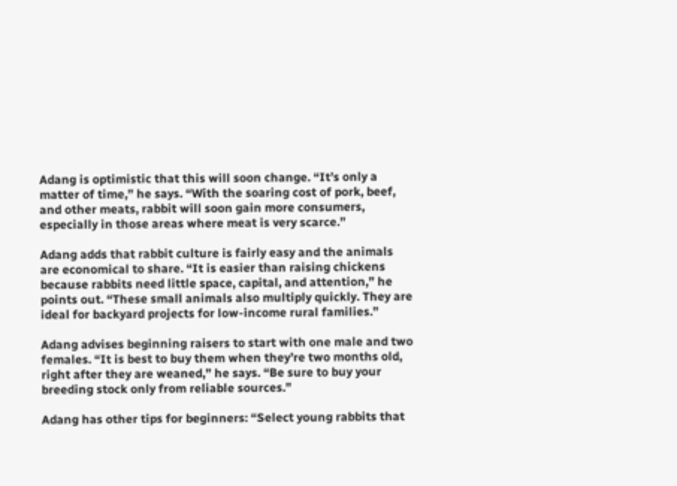Adang is optimistic that this will soon change. “It’s only a matter of time,” he says. “With the soaring cost of pork, beef, and other meats, rabbit will soon gain more consumers, especially in those areas where meat is very scarce.”

Adang adds that rabbit culture is fairly easy and the animals are economical to share. “It is easier than raising chickens because rabbits need little space, capital, and attention,” he points out. “These small animals also multiply quickly. They are ideal for backyard projects for low-income rural families.”

Adang advises beginning raisers to start with one male and two females. “It is best to buy them when they’re two months old, right after they are weaned,” he says. “Be sure to buy your breeding stock only from reliable sources.”

Adang has other tips for beginners: “Select young rabbits that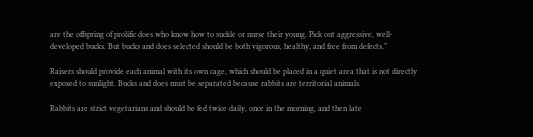are the offspring of prolific does who know how to suckle or nurse their young. Pick out aggressive, well-developed bucks. But bucks and does selected should be both vigorous, healthy, and free from defects.”

Raisers should provide each animal with its own cage, which should be placed in a quiet area that is not directly exposed to sunlight. Bucks and does must be separated because rabbits are territorial animals.

Rabbits are strict vegetarians and should be fed twice daily, once in the morning, and then late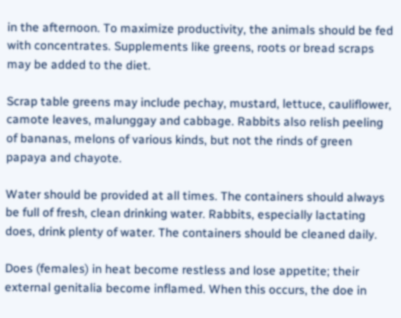in the afternoon. To maximize productivity, the animals should be fed with concentrates. Supplements like greens, roots or bread scraps may be added to the diet.

Scrap table greens may include pechay, mustard, lettuce, cauliflower, camote leaves, malunggay and cabbage. Rabbits also relish peeling of bananas, melons of various kinds, but not the rinds of green papaya and chayote.

Water should be provided at all times. The containers should always be full of fresh, clean drinking water. Rabbits, especially lactating does, drink plenty of water. The containers should be cleaned daily.

Does (females) in heat become restless and lose appetite; their external genitalia become inflamed. When this occurs, the doe in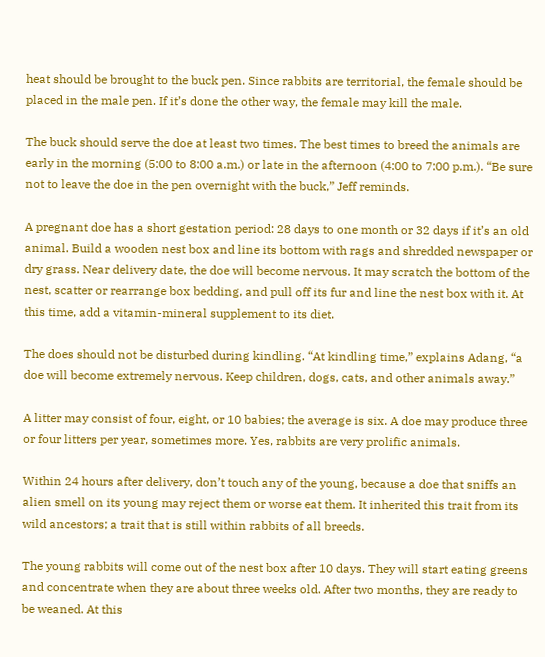heat should be brought to the buck pen. Since rabbits are territorial, the female should be placed in the male pen. If it’s done the other way, the female may kill the male.

The buck should serve the doe at least two times. The best times to breed the animals are early in the morning (5:00 to 8:00 a.m.) or late in the afternoon (4:00 to 7:00 p.m.). “Be sure not to leave the doe in the pen overnight with the buck,” Jeff reminds.

A pregnant doe has a short gestation period: 28 days to one month or 32 days if it’s an old animal. Build a wooden nest box and line its bottom with rags and shredded newspaper or dry grass. Near delivery date, the doe will become nervous. It may scratch the bottom of the nest, scatter or rearrange box bedding, and pull off its fur and line the nest box with it. At this time, add a vitamin-mineral supplement to its diet.

The does should not be disturbed during kindling. “At kindling time,” explains Adang, “a doe will become extremely nervous. Keep children, dogs, cats, and other animals away.”

A litter may consist of four, eight, or 10 babies; the average is six. A doe may produce three or four litters per year, sometimes more. Yes, rabbits are very prolific animals.

Within 24 hours after delivery, don’t touch any of the young, because a doe that sniffs an alien smell on its young may reject them or worse eat them. It inherited this trait from its wild ancestors; a trait that is still within rabbits of all breeds.

The young rabbits will come out of the nest box after 10 days. They will start eating greens and concentrate when they are about three weeks old. After two months, they are ready to be weaned. At this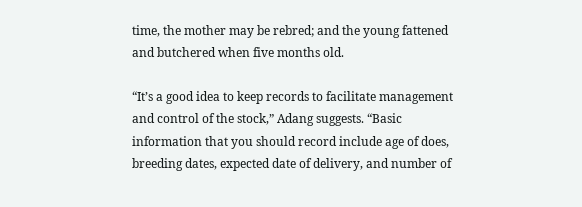time, the mother may be rebred; and the young fattened and butchered when five months old.

“It’s a good idea to keep records to facilitate management and control of the stock,” Adang suggests. “Basic information that you should record include age of does, breeding dates, expected date of delivery, and number of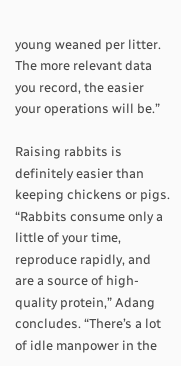young weaned per litter. The more relevant data you record, the easier your operations will be.”

Raising rabbits is definitely easier than keeping chickens or pigs. “Rabbits consume only a little of your time, reproduce rapidly, and are a source of high-quality protein,” Adang concludes. “There’s a lot of idle manpower in the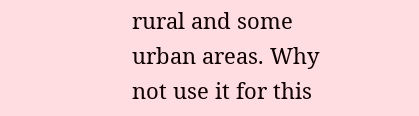rural and some urban areas. Why not use it for this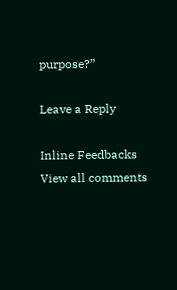purpose?”

Leave a Reply

Inline Feedbacks
View all comments